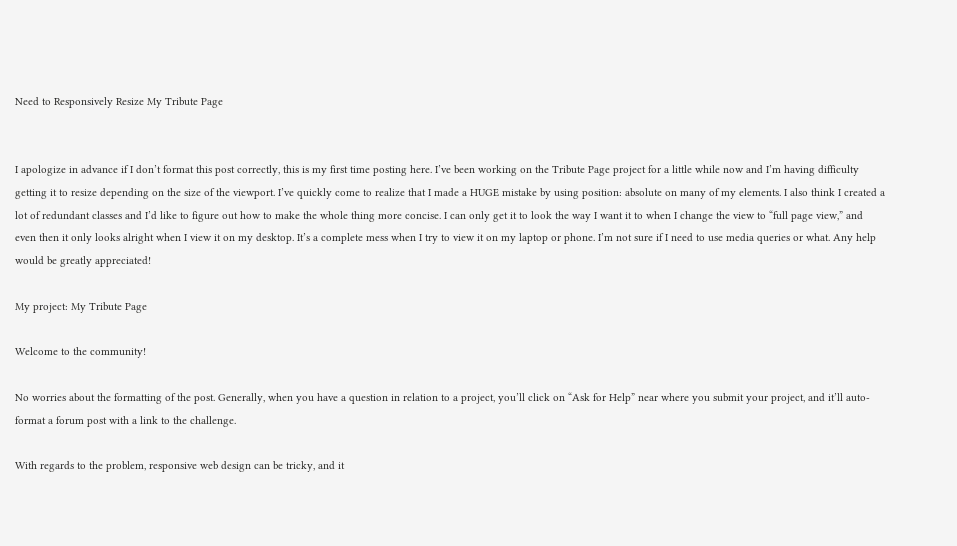Need to Responsively Resize My Tribute Page


I apologize in advance if I don’t format this post correctly, this is my first time posting here. I’ve been working on the Tribute Page project for a little while now and I’m having difficulty getting it to resize depending on the size of the viewport. I’ve quickly come to realize that I made a HUGE mistake by using position: absolute on many of my elements. I also think I created a lot of redundant classes and I’d like to figure out how to make the whole thing more concise. I can only get it to look the way I want it to when I change the view to “full page view,” and even then it only looks alright when I view it on my desktop. It’s a complete mess when I try to view it on my laptop or phone. I’m not sure if I need to use media queries or what. Any help would be greatly appreciated!

My project: My Tribute Page

Welcome to the community!

No worries about the formatting of the post. Generally, when you have a question in relation to a project, you’ll click on “Ask for Help” near where you submit your project, and it’ll auto-format a forum post with a link to the challenge.

With regards to the problem, responsive web design can be tricky, and it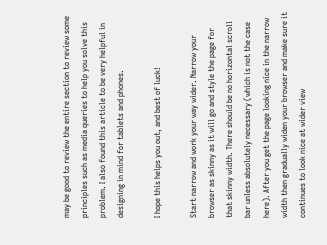may be good to review the entire section to review some principles such as media queries to help you solve this problem. I also found this article to be very helpful in designing in mind for tablets and phones.

I hope this helps you out, and best of luck!

Start narrow and work your way wider. Narrow your browser as skinny as it will go and style the page for that skinny width. There should be no horizontal scroll bar unless absolutely necessary (which is not the case here). After you get the page looking nice in the narrow width then gradually widen your browser and make sure it continues to look nice at wider view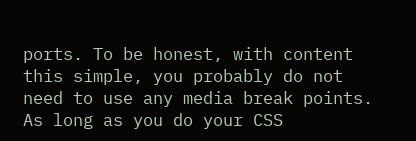ports. To be honest, with content this simple, you probably do not need to use any media break points. As long as you do your CSS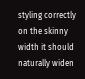styling correctly on the skinny width it should naturally widen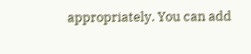appropriately. You can add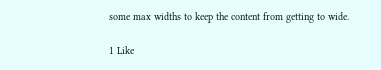some max widths to keep the content from getting to wide.

1 Like